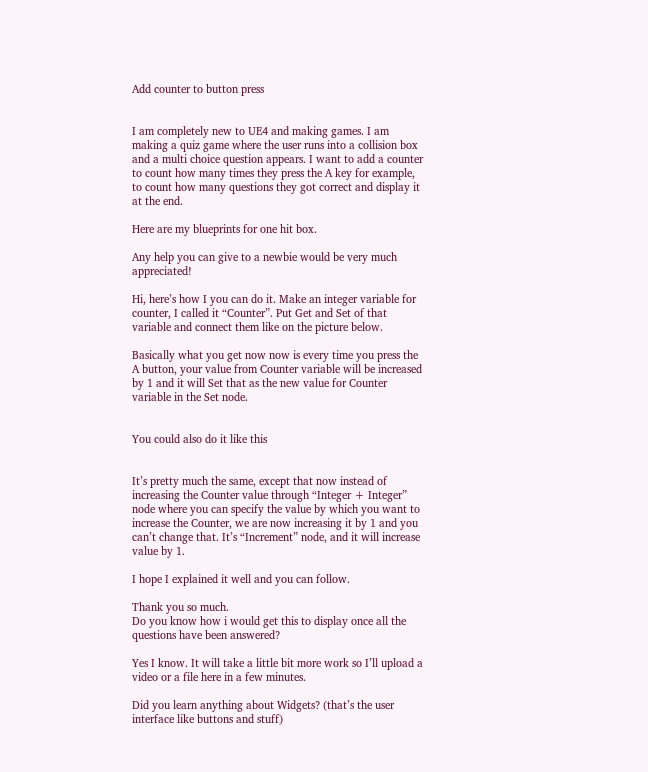Add counter to button press


I am completely new to UE4 and making games. I am making a quiz game where the user runs into a collision box and a multi choice question appears. I want to add a counter to count how many times they press the A key for example, to count how many questions they got correct and display it at the end.

Here are my blueprints for one hit box.

Any help you can give to a newbie would be very much appreciated!

Hi, here’s how I you can do it. Make an integer variable for counter, I called it “Counter”. Put Get and Set of that variable and connect them like on the picture below.

Basically what you get now now is every time you press the A button, your value from Counter variable will be increased by 1 and it will Set that as the new value for Counter variable in the Set node.


You could also do it like this


It’s pretty much the same, except that now instead of increasing the Counter value through “Integer + Integer” node where you can specify the value by which you want to increase the Counter, we are now increasing it by 1 and you can’t change that. It’s “Increment” node, and it will increase value by 1.

I hope I explained it well and you can follow.

Thank you so much.
Do you know how i would get this to display once all the questions have been answered?

Yes I know. It will take a little bit more work so I’ll upload a video or a file here in a few minutes.

Did you learn anything about Widgets? (that’s the user interface like buttons and stuff)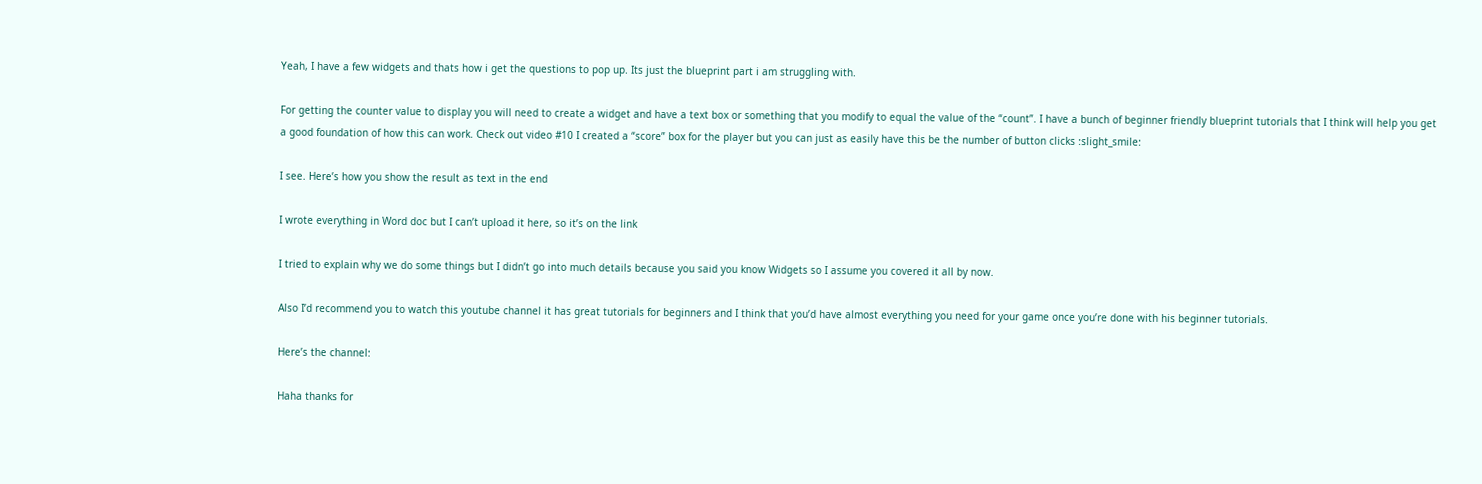Yeah, I have a few widgets and thats how i get the questions to pop up. Its just the blueprint part i am struggling with.

For getting the counter value to display you will need to create a widget and have a text box or something that you modify to equal the value of the “count”. I have a bunch of beginner friendly blueprint tutorials that I think will help you get a good foundation of how this can work. Check out video #10 I created a “score” box for the player but you can just as easily have this be the number of button clicks :slight_smile:

I see. Here’s how you show the result as text in the end

I wrote everything in Word doc but I can’t upload it here, so it’s on the link

I tried to explain why we do some things but I didn’t go into much details because you said you know Widgets so I assume you covered it all by now.

Also I’d recommend you to watch this youtube channel it has great tutorials for beginners and I think that you’d have almost everything you need for your game once you’re done with his beginner tutorials.

Here’s the channel:

Haha thanks for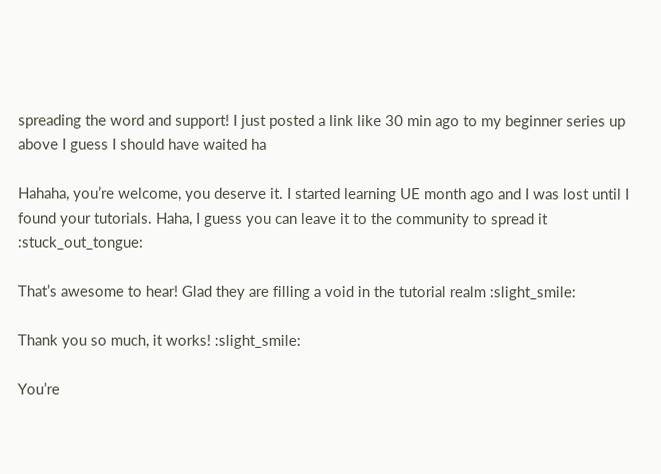spreading the word and support! I just posted a link like 30 min ago to my beginner series up above I guess I should have waited ha

Hahaha, you’re welcome, you deserve it. I started learning UE month ago and I was lost until I found your tutorials. Haha, I guess you can leave it to the community to spread it :stuck_out_tongue:

That’s awesome to hear! Glad they are filling a void in the tutorial realm :slight_smile:

Thank you so much, it works! :slight_smile:

You’re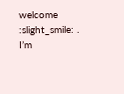welcome :slight_smile: . I’m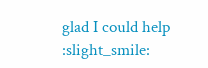glad I could help :slight_smile: